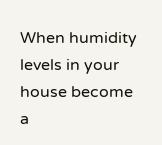When humidity levels in your house become a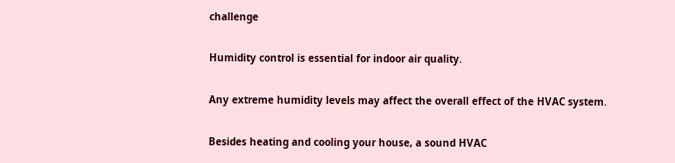challenge

Humidity control is essential for indoor air quality.

Any extreme humidity levels may affect the overall effect of the HVAC system.

Besides heating and cooling your house, a sound HVAC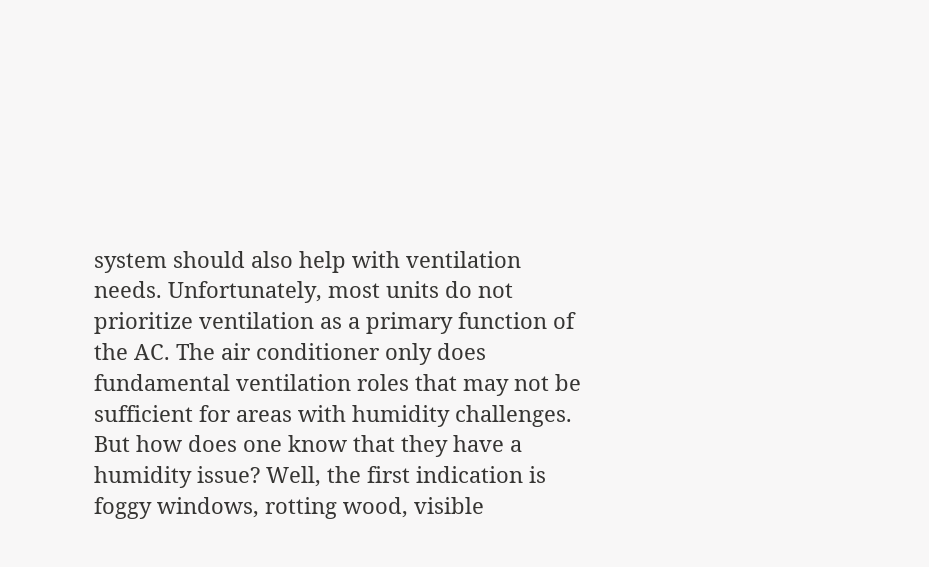system should also help with ventilation needs. Unfortunately, most units do not prioritize ventilation as a primary function of the AC. The air conditioner only does fundamental ventilation roles that may not be sufficient for areas with humidity challenges. But how does one know that they have a humidity issue? Well, the first indication is foggy windows, rotting wood, visible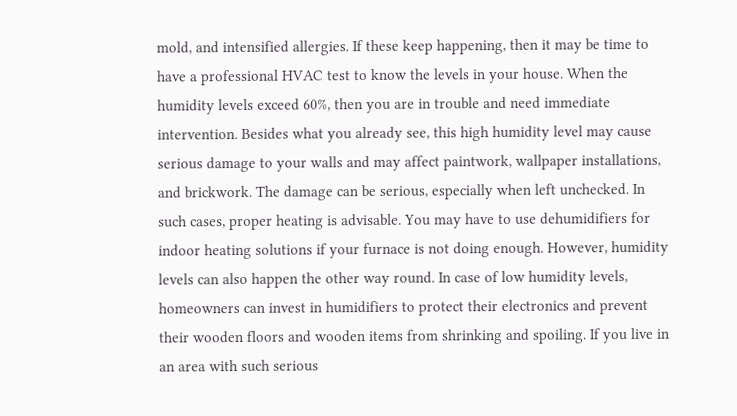mold, and intensified allergies. If these keep happening, then it may be time to have a professional HVAC test to know the levels in your house. When the humidity levels exceed 60%, then you are in trouble and need immediate intervention. Besides what you already see, this high humidity level may cause serious damage to your walls and may affect paintwork, wallpaper installations, and brickwork. The damage can be serious, especially when left unchecked. In such cases, proper heating is advisable. You may have to use dehumidifiers for indoor heating solutions if your furnace is not doing enough. However, humidity levels can also happen the other way round. In case of low humidity levels, homeowners can invest in humidifiers to protect their electronics and prevent their wooden floors and wooden items from shrinking and spoiling. If you live in an area with such serious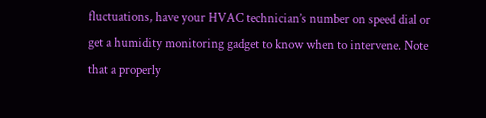fluctuations, have your HVAC technician’s number on speed dial or get a humidity monitoring gadget to know when to intervene. Note that a properly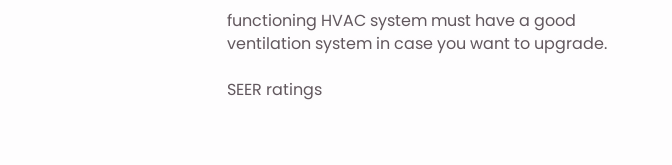functioning HVAC system must have a good ventilation system in case you want to upgrade.

SEER ratings